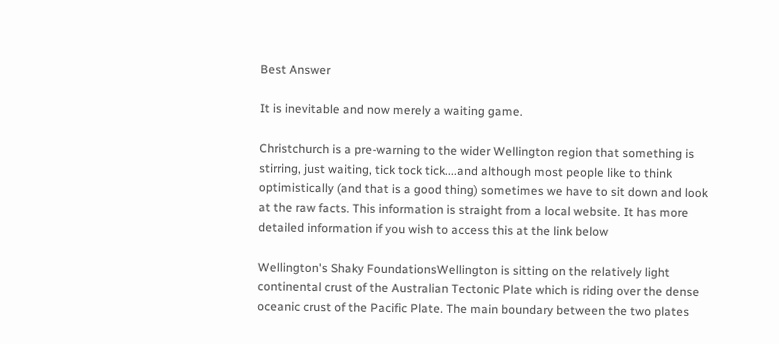Best Answer

It is inevitable and now merely a waiting game.

Christchurch is a pre-warning to the wider Wellington region that something is stirring, just waiting, tick tock tick....and although most people like to think optimistically (and that is a good thing) sometimes we have to sit down and look at the raw facts. This information is straight from a local website. It has more detailed information if you wish to access this at the link below

Wellington's Shaky FoundationsWellington is sitting on the relatively light continental crust of the Australian Tectonic Plate which is riding over the dense oceanic crust of the Pacific Plate. The main boundary between the two plates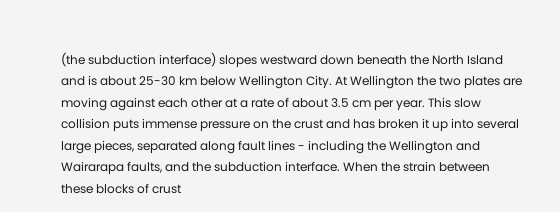(the subduction interface) slopes westward down beneath the North Island and is about 25-30 km below Wellington City. At Wellington the two plates are moving against each other at a rate of about 3.5 cm per year. This slow collision puts immense pressure on the crust and has broken it up into several large pieces, separated along fault lines - including the Wellington and Wairarapa faults, and the subduction interface. When the strain between these blocks of crust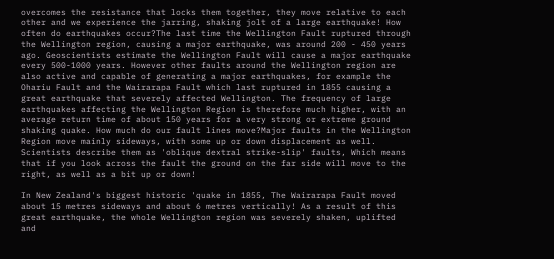overcomes the resistance that locks them together, they move relative to each other and we experience the jarring, shaking jolt of a large earthquake! How often do earthquakes occur?The last time the Wellington Fault ruptured through the Wellington region, causing a major earthquake, was around 200 - 450 years ago. Geoscientists estimate the Wellington Fault will cause a major earthquake every 500-1000 years. However other faults around the Wellington region are also active and capable of generating a major earthquakes, for example the Ohariu Fault and the Wairarapa Fault which last ruptured in 1855 causing a great earthquake that severely affected Wellington. The frequency of large earthquakes affecting the Wellington Region is therefore much higher, with an average return time of about 150 years for a very strong or extreme ground shaking quake. How much do our fault lines move?Major faults in the Wellington Region move mainly sideways, with some up or down displacement as well. Scientists describe them as 'oblique dextral strike-slip' faults, Which means that if you look across the fault the ground on the far side will move to the right, as well as a bit up or down!

In New Zealand's biggest historic 'quake in 1855, The Wairarapa Fault moved about 15 metres sideways and about 6 metres vertically! As a result of this great earthquake, the whole Wellington region was severely shaken, uplifted and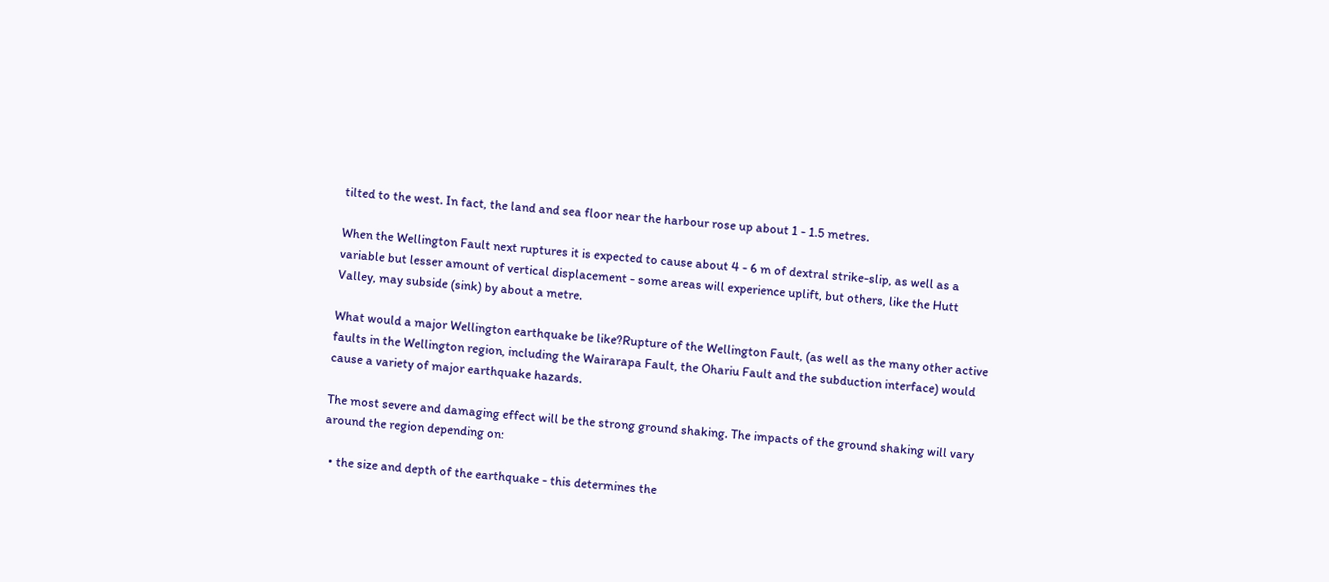tilted to the west. In fact, the land and sea floor near the harbour rose up about 1 - 1.5 metres.

When the Wellington Fault next ruptures it is expected to cause about 4 - 6 m of dextral strike-slip, as well as a variable but lesser amount of vertical displacement - some areas will experience uplift, but others, like the Hutt Valley, may subside (sink) by about a metre.

What would a major Wellington earthquake be like?Rupture of the Wellington Fault, (as well as the many other active faults in the Wellington region, including the Wairarapa Fault, the Ohariu Fault and the subduction interface) would cause a variety of major earthquake hazards.

The most severe and damaging effect will be the strong ground shaking. The impacts of the ground shaking will vary around the region depending on:

  • the size and depth of the earthquake - this determines the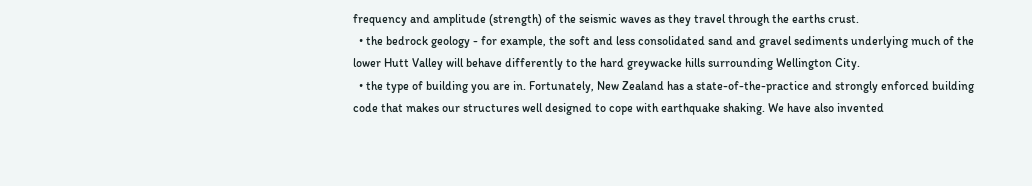frequency and amplitude (strength) of the seismic waves as they travel through the earths crust.
  • the bedrock geology - for example, the soft and less consolidated sand and gravel sediments underlying much of the lower Hutt Valley will behave differently to the hard greywacke hills surrounding Wellington City.
  • the type of building you are in. Fortunately, New Zealand has a state-of-the-practice and strongly enforced building code that makes our structures well designed to cope with earthquake shaking. We have also invented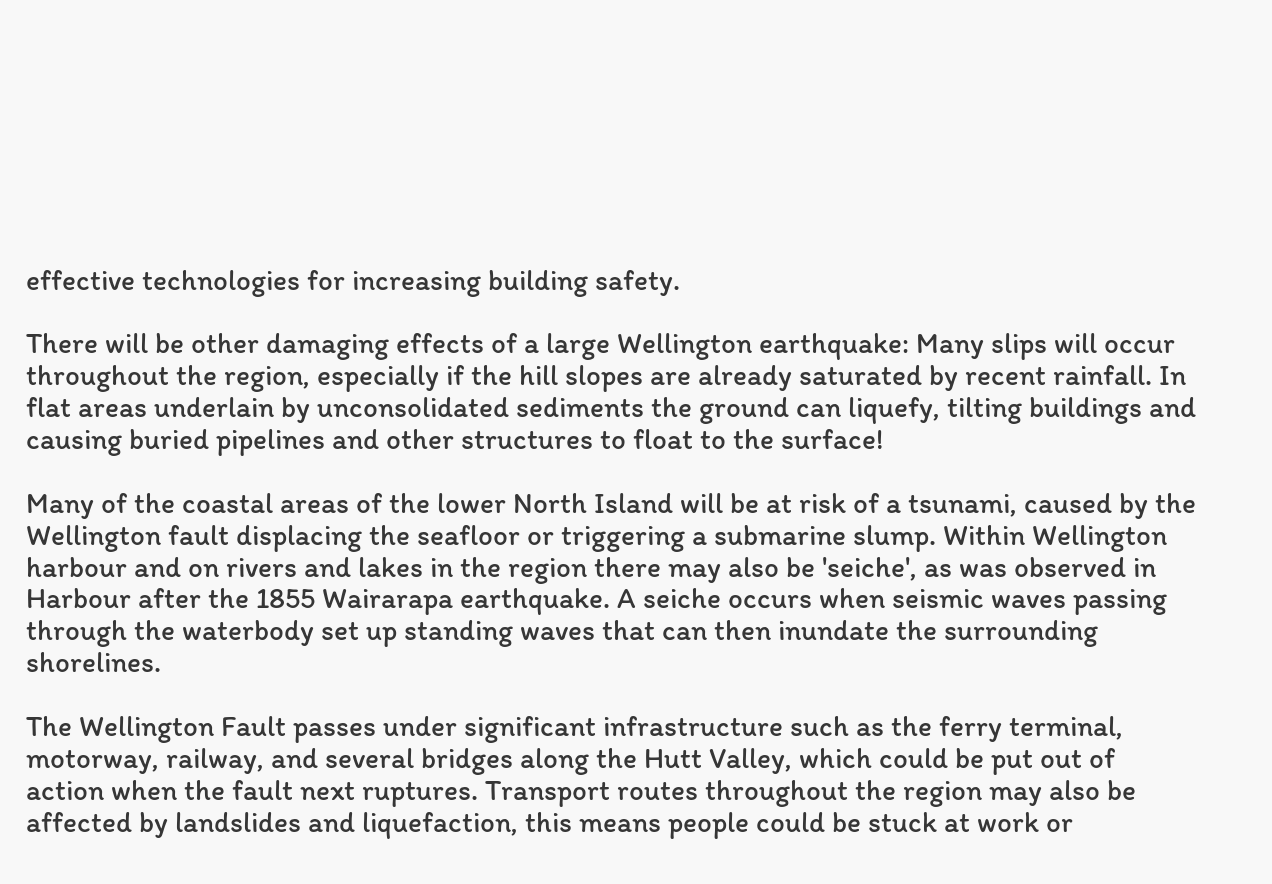effective technologies for increasing building safety.

There will be other damaging effects of a large Wellington earthquake: Many slips will occur throughout the region, especially if the hill slopes are already saturated by recent rainfall. In flat areas underlain by unconsolidated sediments the ground can liquefy, tilting buildings and causing buried pipelines and other structures to float to the surface!

Many of the coastal areas of the lower North Island will be at risk of a tsunami, caused by the Wellington fault displacing the seafloor or triggering a submarine slump. Within Wellington harbour and on rivers and lakes in the region there may also be 'seiche', as was observed in Harbour after the 1855 Wairarapa earthquake. A seiche occurs when seismic waves passing through the waterbody set up standing waves that can then inundate the surrounding shorelines.

The Wellington Fault passes under significant infrastructure such as the ferry terminal, motorway, railway, and several bridges along the Hutt Valley, which could be put out of action when the fault next ruptures. Transport routes throughout the region may also be affected by landslides and liquefaction, this means people could be stuck at work or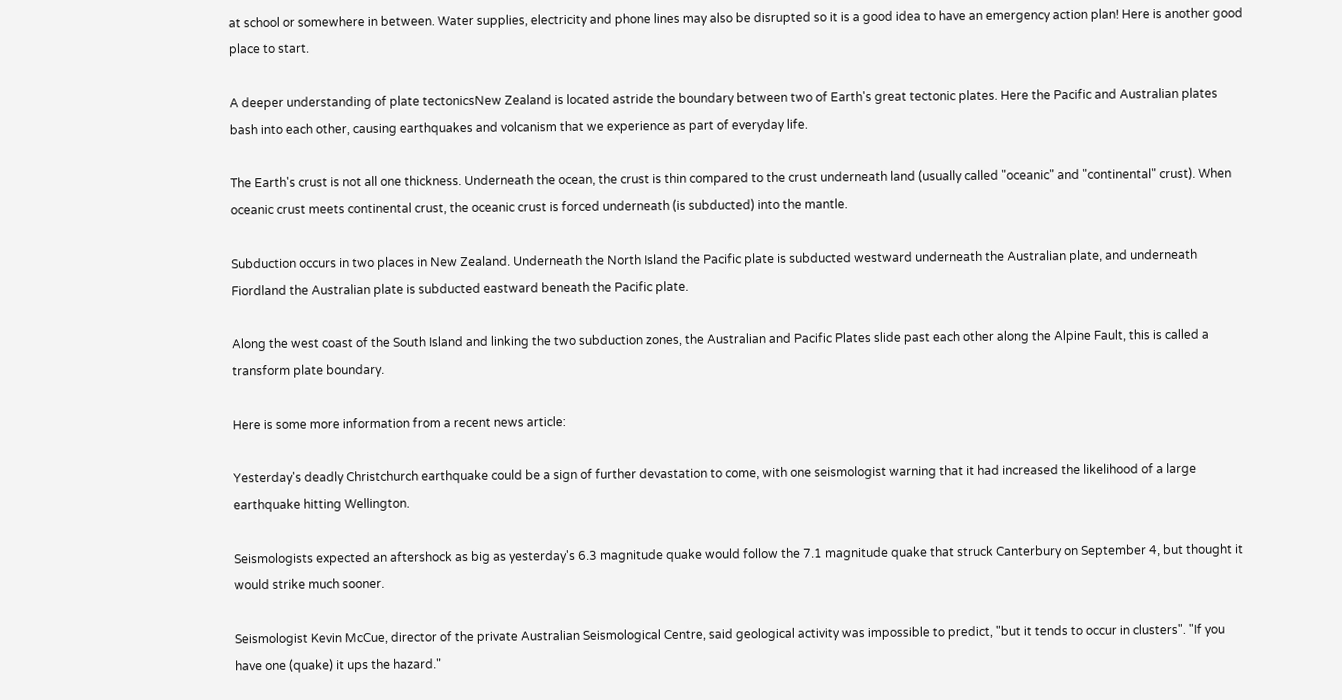at school or somewhere in between. Water supplies, electricity and phone lines may also be disrupted so it is a good idea to have an emergency action plan! Here is another good place to start.

A deeper understanding of plate tectonicsNew Zealand is located astride the boundary between two of Earth's great tectonic plates. Here the Pacific and Australian plates bash into each other, causing earthquakes and volcanism that we experience as part of everyday life.

The Earth's crust is not all one thickness. Underneath the ocean, the crust is thin compared to the crust underneath land (usually called "oceanic" and "continental" crust). When oceanic crust meets continental crust, the oceanic crust is forced underneath (is subducted) into the mantle.

Subduction occurs in two places in New Zealand. Underneath the North Island the Pacific plate is subducted westward underneath the Australian plate, and underneath Fiordland the Australian plate is subducted eastward beneath the Pacific plate.

Along the west coast of the South Island and linking the two subduction zones, the Australian and Pacific Plates slide past each other along the Alpine Fault, this is called a transform plate boundary.

Here is some more information from a recent news article:

Yesterday's deadly Christchurch earthquake could be a sign of further devastation to come, with one seismologist warning that it had increased the likelihood of a large earthquake hitting Wellington.

Seismologists expected an aftershock as big as yesterday's 6.3 magnitude quake would follow the 7.1 magnitude quake that struck Canterbury on September 4, but thought it would strike much sooner.

Seismologist Kevin McCue, director of the private Australian Seismological Centre, said geological activity was impossible to predict, "but it tends to occur in clusters". "If you have one (quake) it ups the hazard."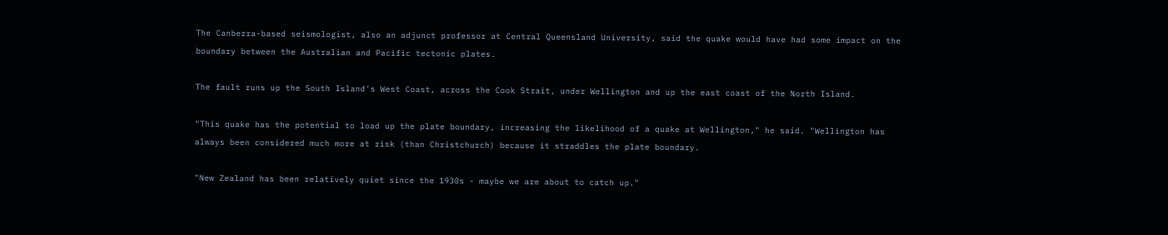The Canberra-based seismologist, also an adjunct professor at Central Queensland University, said the quake would have had some impact on the boundary between the Australian and Pacific tectonic plates.

The fault runs up the South Island's West Coast, across the Cook Strait, under Wellington and up the east coast of the North Island.

"This quake has the potential to load up the plate boundary, increasing the likelihood of a quake at Wellington," he said. "Wellington has always been considered much more at risk (than Christchurch) because it straddles the plate boundary.

"New Zealand has been relatively quiet since the 1930s - maybe we are about to catch up."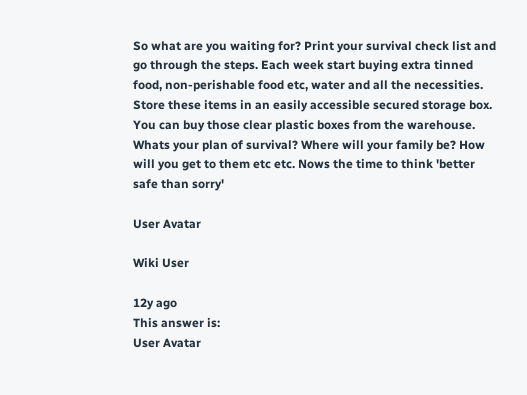So what are you waiting for? Print your survival check list and go through the steps. Each week start buying extra tinned food, non-perishable food etc, water and all the necessities. Store these items in an easily accessible secured storage box. You can buy those clear plastic boxes from the warehouse. Whats your plan of survival? Where will your family be? How will you get to them etc etc. Nows the time to think 'better safe than sorry'

User Avatar

Wiki User

12y ago
This answer is:
User Avatar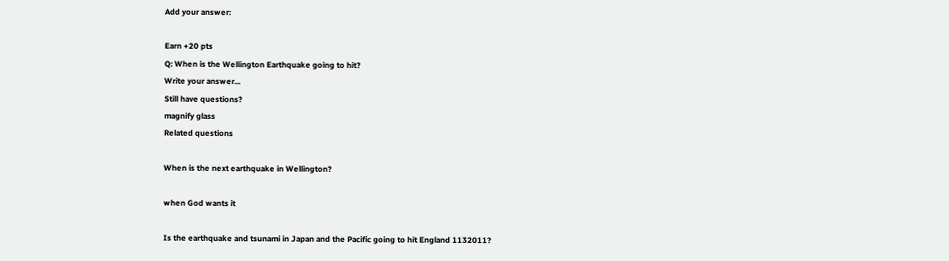Add your answer:

Earn +20 pts
Q: When is the Wellington Earthquake going to hit?
Write your answer...
Still have questions?
magnify glass
Related questions

When is the next earthquake in Wellington?

when God wants it

Is the earthquake and tsunami in Japan and the Pacific going to hit England 1132011?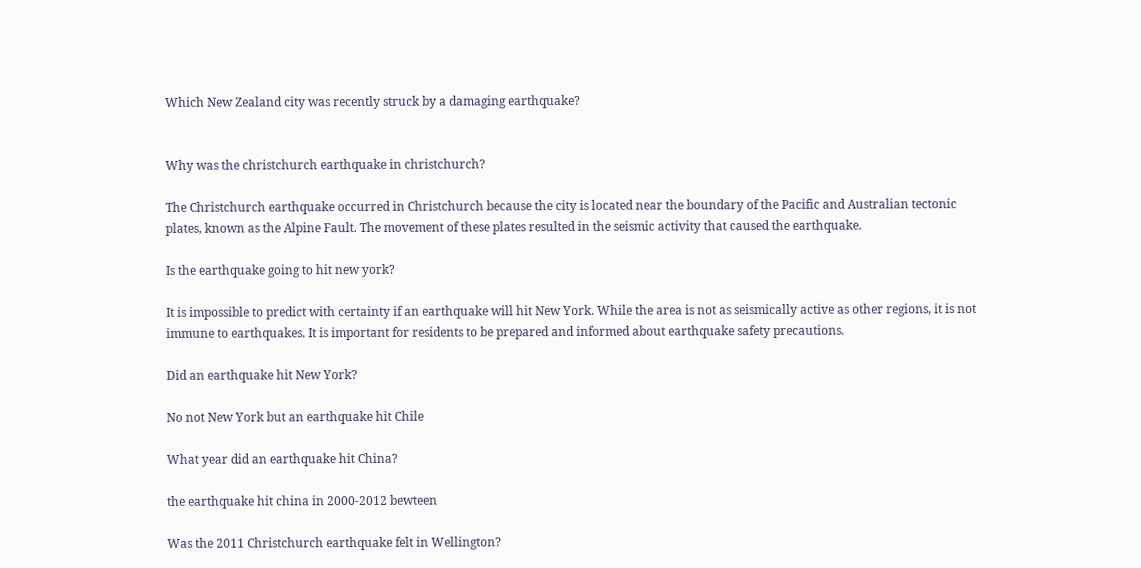Which New Zealand city was recently struck by a damaging earthquake?


Why was the christchurch earthquake in christchurch?

The Christchurch earthquake occurred in Christchurch because the city is located near the boundary of the Pacific and Australian tectonic plates, known as the Alpine Fault. The movement of these plates resulted in the seismic activity that caused the earthquake.

Is the earthquake going to hit new york?

It is impossible to predict with certainty if an earthquake will hit New York. While the area is not as seismically active as other regions, it is not immune to earthquakes. It is important for residents to be prepared and informed about earthquake safety precautions.

Did an earthquake hit New York?

No not New York but an earthquake hit Chile

What year did an earthquake hit China?

the earthquake hit china in 2000-2012 bewteen

Was the 2011 Christchurch earthquake felt in Wellington?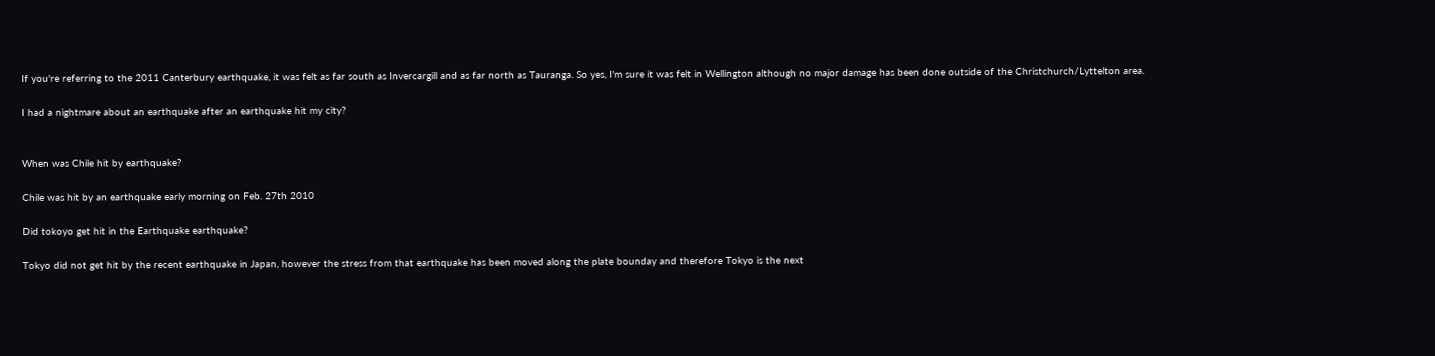If you're referring to the 2011 Canterbury earthquake, it was felt as far south as Invercargill and as far north as Tauranga. So yes, I'm sure it was felt in Wellington although no major damage has been done outside of the Christchurch/Lyttelton area.

I had a nightmare about an earthquake after an earthquake hit my city?


When was Chile hit by earthquake?

Chile was hit by an earthquake early morning on Feb. 27th 2010

Did tokoyo get hit in the Earthquake earthquake?

Tokyo did not get hit by the recent earthquake in Japan, however the stress from that earthquake has been moved along the plate bounday and therefore Tokyo is the next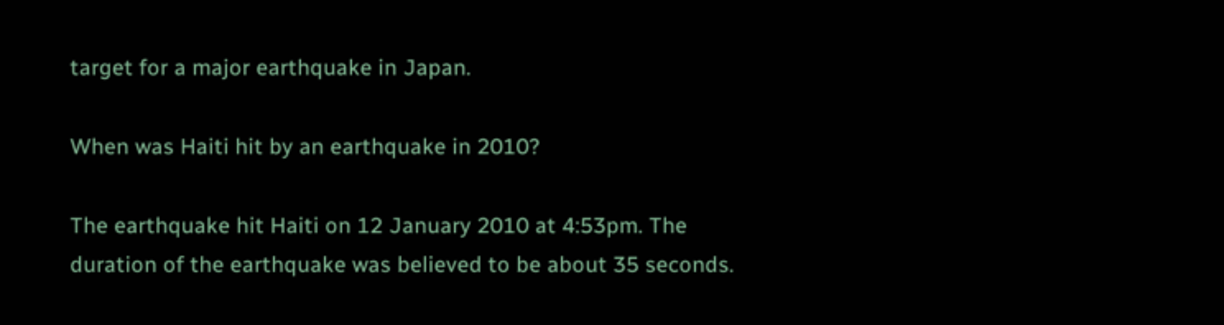target for a major earthquake in Japan.

When was Haiti hit by an earthquake in 2010?

The earthquake hit Haiti on 12 January 2010 at 4:53pm. The duration of the earthquake was believed to be about 35 seconds.